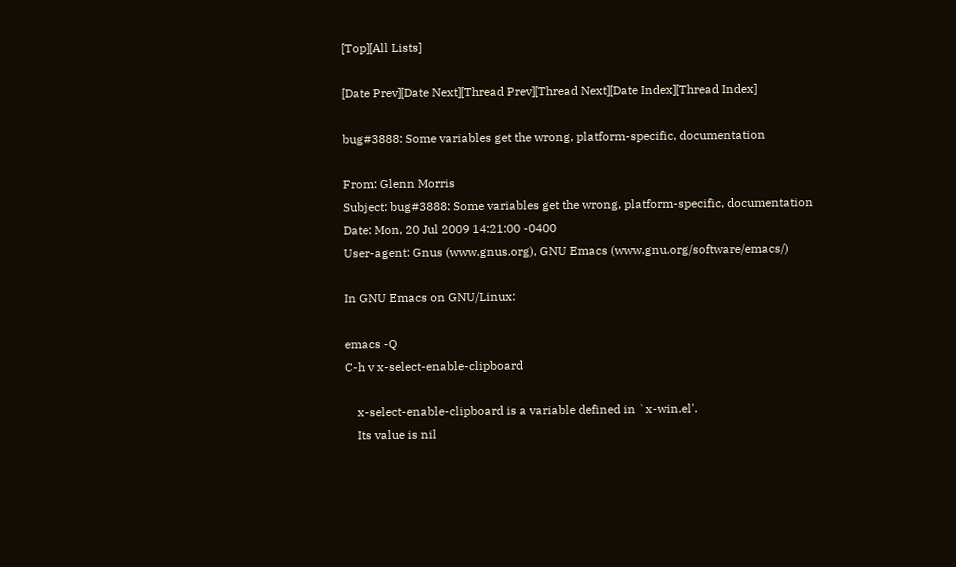[Top][All Lists]

[Date Prev][Date Next][Thread Prev][Thread Next][Date Index][Thread Index]

bug#3888: Some variables get the wrong, platform-specific, documentation

From: Glenn Morris
Subject: bug#3888: Some variables get the wrong, platform-specific, documentation
Date: Mon, 20 Jul 2009 14:21:00 -0400
User-agent: Gnus (www.gnus.org), GNU Emacs (www.gnu.org/software/emacs/)

In GNU Emacs on GNU/Linux:

emacs -Q
C-h v x-select-enable-clipboard

    x-select-enable-clipboard is a variable defined in `x-win.el'.
    Its value is nil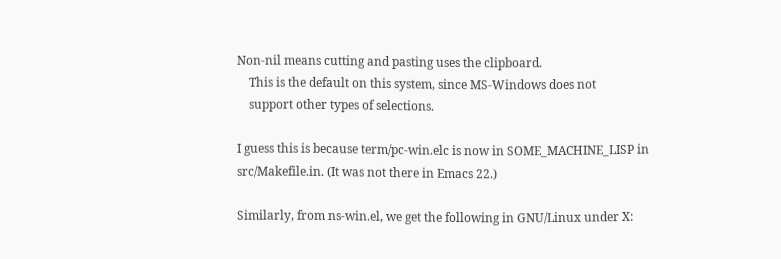Non-nil means cutting and pasting uses the clipboard.
    This is the default on this system, since MS-Windows does not
    support other types of selections.

I guess this is because term/pc-win.elc is now in SOME_MACHINE_LISP in
src/Makefile.in. (It was not there in Emacs 22.)

Similarly, from ns-win.el, we get the following in GNU/Linux under X: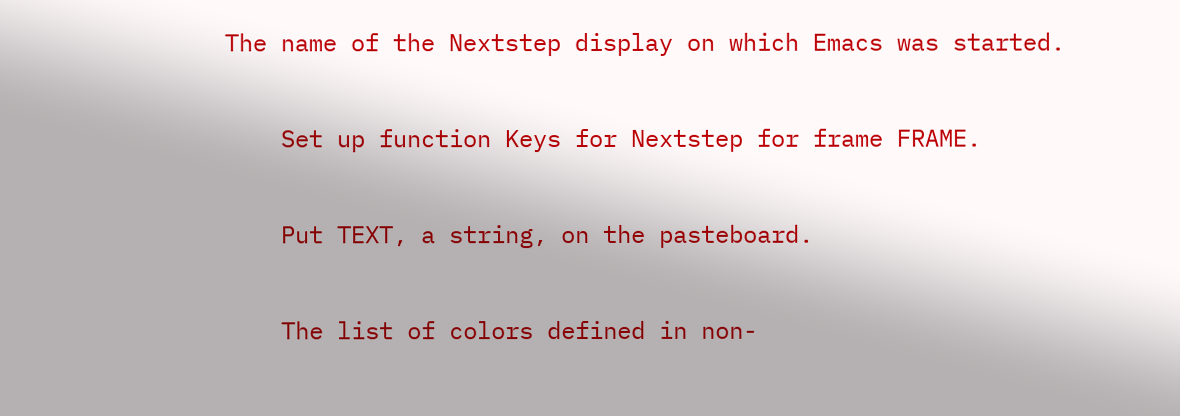The name of the Nextstep display on which Emacs was started.

    Set up function Keys for Nextstep for frame FRAME.

    Put TEXT, a string, on the pasteboard.

    The list of colors defined in non-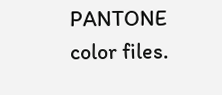PANTONE color files.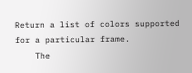Return a list of colors supported for a particular frame.
    The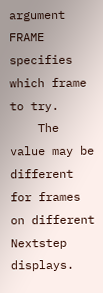argument FRAME specifies which frame to try.
    The value may be different for frames on different Nextstep displays.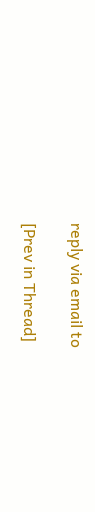reply via email to

[Prev in Thread]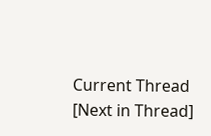Current Thread [Next in Thread]